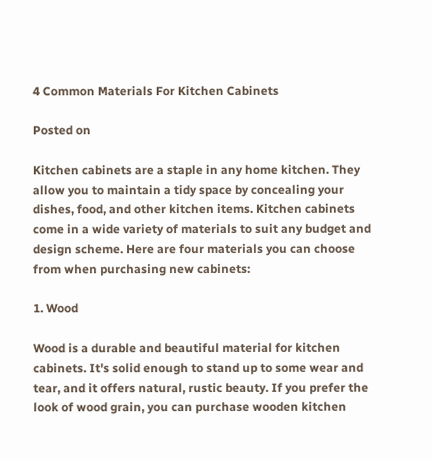4 Common Materials For Kitchen Cabinets

Posted on

Kitchen cabinets are a staple in any home kitchen. They allow you to maintain a tidy space by concealing your dishes, food, and other kitchen items. Kitchen cabinets come in a wide variety of materials to suit any budget and design scheme. Here are four materials you can choose from when purchasing new cabinets:

1. Wood

Wood is a durable and beautiful material for kitchen cabinets. It's solid enough to stand up to some wear and tear, and it offers natural, rustic beauty. If you prefer the look of wood grain, you can purchase wooden kitchen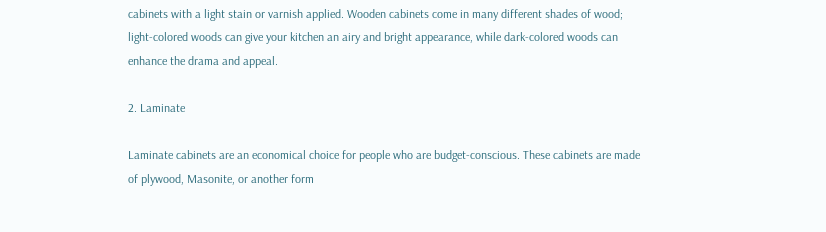cabinets with a light stain or varnish applied. Wooden cabinets come in many different shades of wood; light-colored woods can give your kitchen an airy and bright appearance, while dark-colored woods can enhance the drama and appeal.

2. Laminate

Laminate cabinets are an economical choice for people who are budget-conscious. These cabinets are made of plywood, Masonite, or another form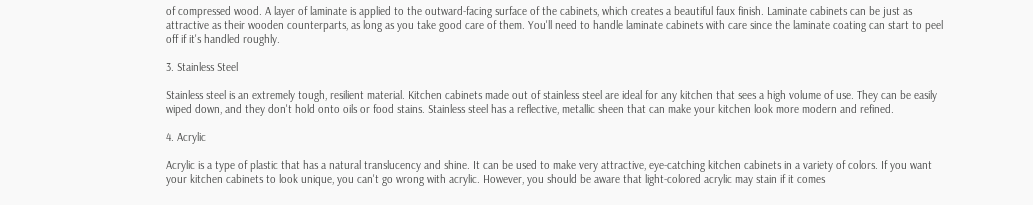of compressed wood. A layer of laminate is applied to the outward-facing surface of the cabinets, which creates a beautiful faux finish. Laminate cabinets can be just as attractive as their wooden counterparts, as long as you take good care of them. You'll need to handle laminate cabinets with care since the laminate coating can start to peel off if it's handled roughly.

3. Stainless Steel

Stainless steel is an extremely tough, resilient material. Kitchen cabinets made out of stainless steel are ideal for any kitchen that sees a high volume of use. They can be easily wiped down, and they don't hold onto oils or food stains. Stainless steel has a reflective, metallic sheen that can make your kitchen look more modern and refined.

4. Acrylic

Acrylic is a type of plastic that has a natural translucency and shine. It can be used to make very attractive, eye-catching kitchen cabinets in a variety of colors. If you want your kitchen cabinets to look unique, you can't go wrong with acrylic. However, you should be aware that light-colored acrylic may stain if it comes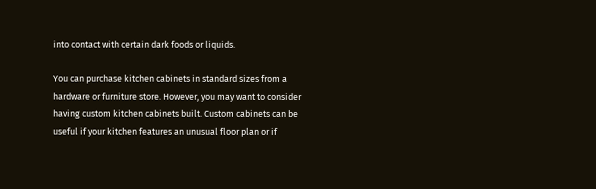into contact with certain dark foods or liquids.

You can purchase kitchen cabinets in standard sizes from a hardware or furniture store. However, you may want to consider having custom kitchen cabinets built. Custom cabinets can be useful if your kitchen features an unusual floor plan or if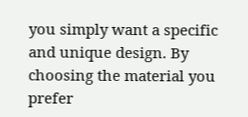you simply want a specific and unique design. By choosing the material you prefer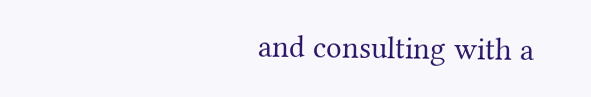and consulting with a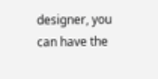designer, you can have the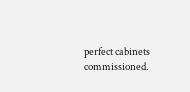perfect cabinets commissioned.